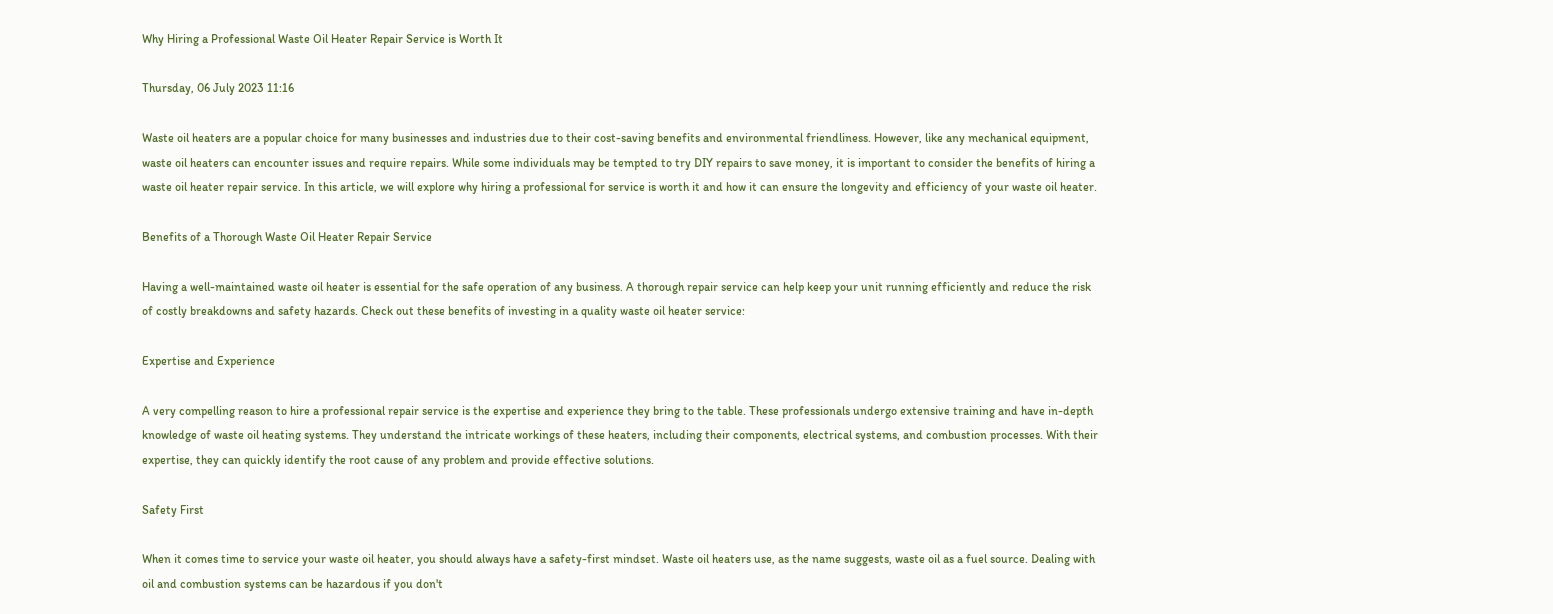Why Hiring a Professional Waste Oil Heater Repair Service is Worth It

Thursday, 06 July 2023 11:16

Waste oil heaters are a popular choice for many businesses and industries due to their cost-saving benefits and environmental friendliness. However, like any mechanical equipment, waste oil heaters can encounter issues and require repairs. While some individuals may be tempted to try DIY repairs to save money, it is important to consider the benefits of hiring a waste oil heater repair service. In this article, we will explore why hiring a professional for service is worth it and how it can ensure the longevity and efficiency of your waste oil heater.

Benefits of a Thorough Waste Oil Heater Repair Service

Having a well-maintained waste oil heater is essential for the safe operation of any business. A thorough repair service can help keep your unit running efficiently and reduce the risk of costly breakdowns and safety hazards. Check out these benefits of investing in a quality waste oil heater service:

Expertise and Experience

A very compelling reason to hire a professional repair service is the expertise and experience they bring to the table. These professionals undergo extensive training and have in-depth knowledge of waste oil heating systems. They understand the intricate workings of these heaters, including their components, electrical systems, and combustion processes. With their expertise, they can quickly identify the root cause of any problem and provide effective solutions.

Safety First

When it comes time to service your waste oil heater, you should always have a safety-first mindset. Waste oil heaters use, as the name suggests, waste oil as a fuel source. Dealing with oil and combustion systems can be hazardous if you don't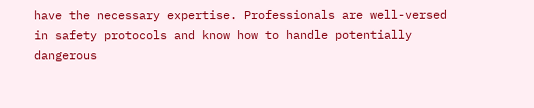have the necessary expertise. Professionals are well-versed in safety protocols and know how to handle potentially dangerous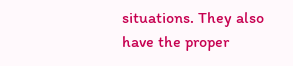situations. They also have the proper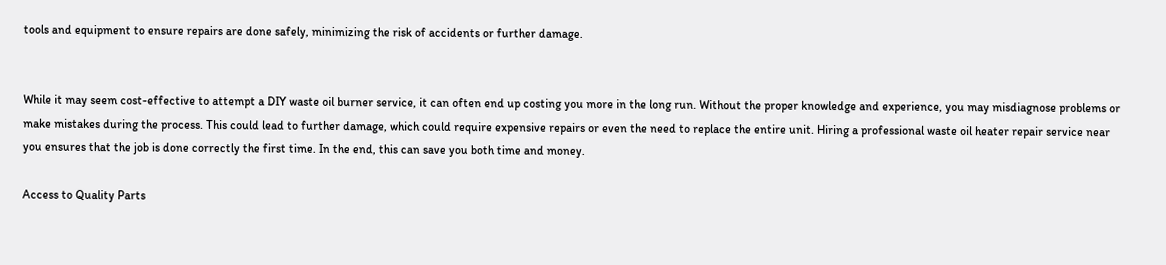tools and equipment to ensure repairs are done safely, minimizing the risk of accidents or further damage.


While it may seem cost-effective to attempt a DIY waste oil burner service, it can often end up costing you more in the long run. Without the proper knowledge and experience, you may misdiagnose problems or make mistakes during the process. This could lead to further damage, which could require expensive repairs or even the need to replace the entire unit. Hiring a professional waste oil heater repair service near you ensures that the job is done correctly the first time. In the end, this can save you both time and money.

Access to Quality Parts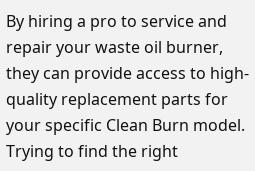By hiring a pro to service and repair your waste oil burner, they can provide access to high-quality replacement parts for your specific Clean Burn model. Trying to find the right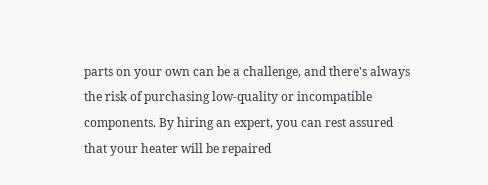parts on your own can be a challenge, and there's always the risk of purchasing low-quality or incompatible components. By hiring an expert, you can rest assured that your heater will be repaired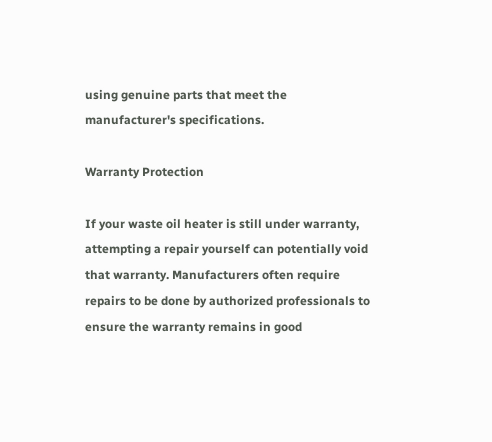using genuine parts that meet the manufacturer's specifications.

Warranty Protection

If your waste oil heater is still under warranty, attempting a repair yourself can potentially void that warranty. Manufacturers often require repairs to be done by authorized professionals to ensure the warranty remains in good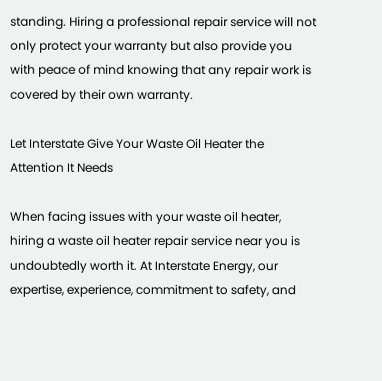standing. Hiring a professional repair service will not only protect your warranty but also provide you with peace of mind knowing that any repair work is covered by their own warranty.

Let Interstate Give Your Waste Oil Heater the Attention It Needs

When facing issues with your waste oil heater, hiring a waste oil heater repair service near you is undoubtedly worth it. At Interstate Energy, our expertise, experience, commitment to safety, and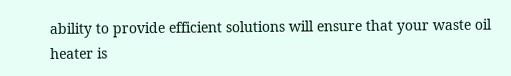ability to provide efficient solutions will ensure that your waste oil heater is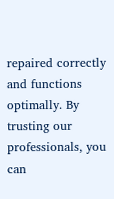repaired correctly and functions optimally. By trusting our professionals, you can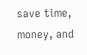save time, money, and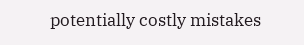potentially costly mistakes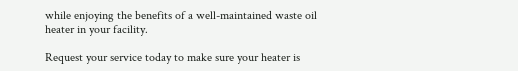while enjoying the benefits of a well-maintained waste oil heater in your facility.

Request your service today to make sure your heater is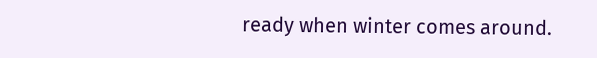ready when winter comes around.